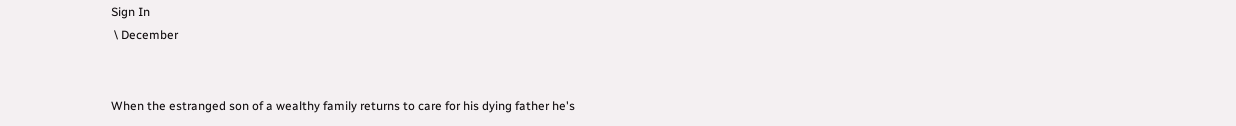Sign In
 \ December


When the estranged son of a wealthy family returns to care for his dying father he's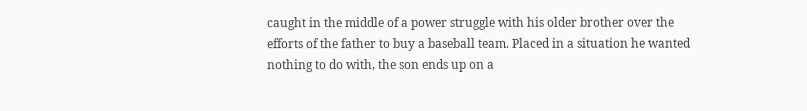caught in the middle of a power struggle with his older brother over the efforts of the father to buy a baseball team. Placed in a situation he wanted nothing to do with, the son ends up on a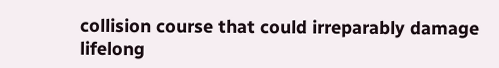collision course that could irreparably damage lifelong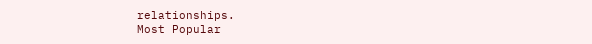relationships.
Most Popular